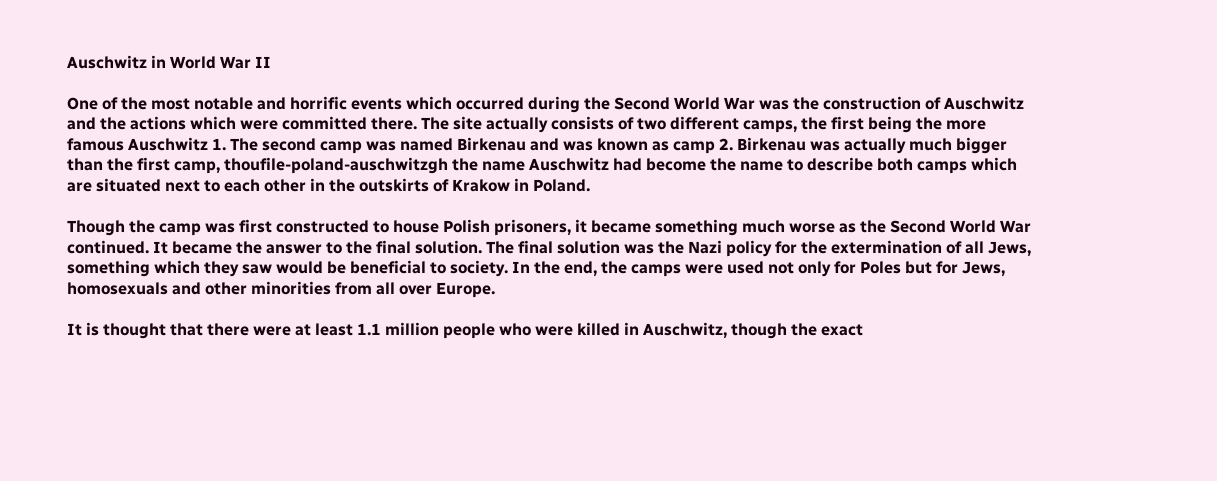Auschwitz in World War II

One of the most notable and horrific events which occurred during the Second World War was the construction of Auschwitz and the actions which were committed there. The site actually consists of two different camps, the first being the more famous Auschwitz 1. The second camp was named Birkenau and was known as camp 2. Birkenau was actually much bigger than the first camp, thoufile-poland-auschwitzgh the name Auschwitz had become the name to describe both camps which are situated next to each other in the outskirts of Krakow in Poland.

Though the camp was first constructed to house Polish prisoners, it became something much worse as the Second World War continued. It became the answer to the final solution. The final solution was the Nazi policy for the extermination of all Jews, something which they saw would be beneficial to society. In the end, the camps were used not only for Poles but for Jews, homosexuals and other minorities from all over Europe.

It is thought that there were at least 1.1 million people who were killed in Auschwitz, though the exact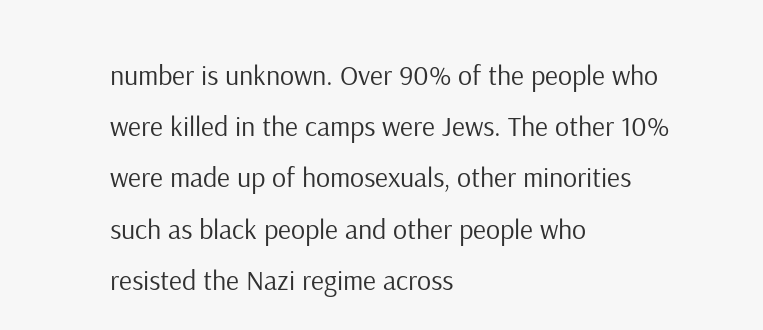number is unknown. Over 90% of the people who were killed in the camps were Jews. The other 10% were made up of homosexuals, other minorities such as black people and other people who resisted the Nazi regime across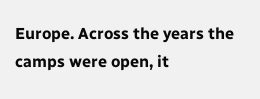Europe. Across the years the camps were open, it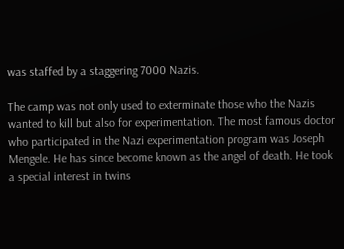was staffed by a staggering 7000 Nazis.

The camp was not only used to exterminate those who the Nazis wanted to kill but also for experimentation. The most famous doctor who participated in the Nazi experimentation program was Joseph Mengele. He has since become known as the angel of death. He took a special interest in twins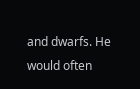and dwarfs. He would often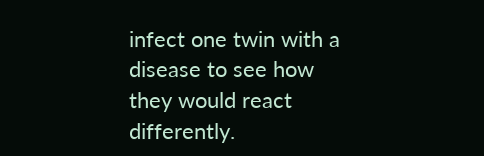infect one twin with a disease to see how they would react differently.